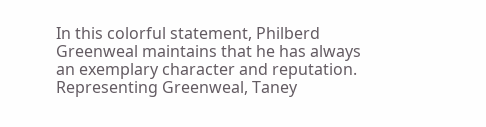In this colorful statement, Philberd Greenweal maintains that he has always an exemplary character and reputation. Representing Greenweal, Taney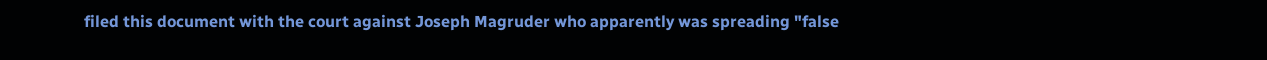filed this document with the court against Joseph Magruder who apparently was spreading "false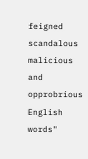feigned scandalous malicious and opprobrious English words"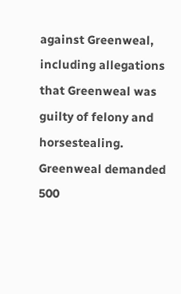against Greenweal, including allegations that Greenweal was guilty of felony and horsestealing. Greenweal demanded 500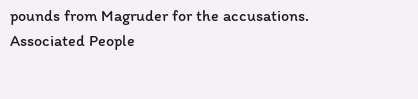pounds from Magruder for the accusations.
Associated People